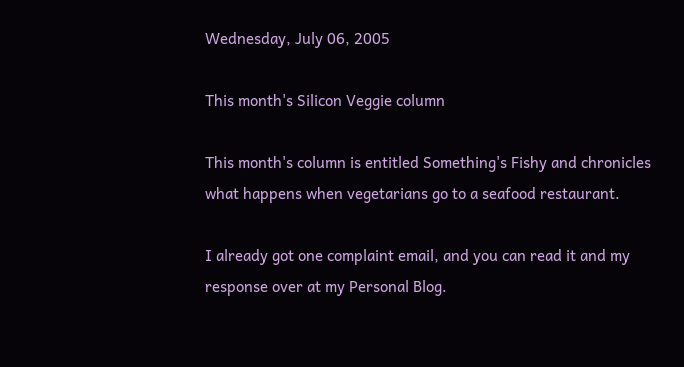Wednesday, July 06, 2005

This month's Silicon Veggie column

This month's column is entitled Something's Fishy and chronicles what happens when vegetarians go to a seafood restaurant.

I already got one complaint email, and you can read it and my response over at my Personal Blog.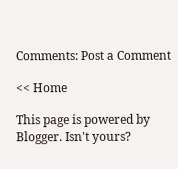Comments: Post a Comment

<< Home

This page is powered by Blogger. Isn't yours?